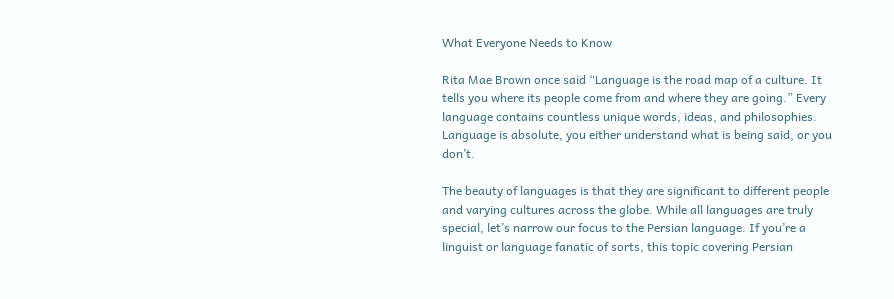What Everyone Needs to Know

Rita Mae Brown once said “Language is the road map of a culture. It tells you where its people come from and where they are going.” Every language contains countless unique words, ideas, and philosophies. Language is absolute, you either understand what is being said, or you don’t.

The beauty of languages is that they are significant to different people and varying cultures across the globe. While all languages are truly special, let’s narrow our focus to the Persian language. If you’re a linguist or language fanatic of sorts, this topic covering Persian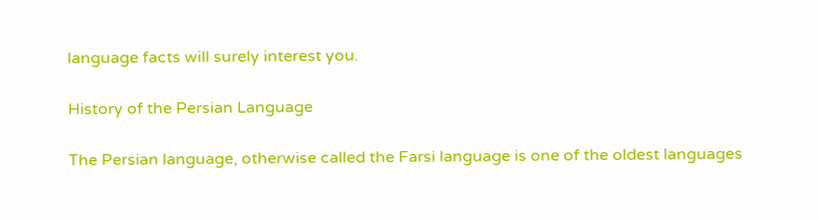language facts will surely interest you.

History of the Persian Language

The Persian language, otherwise called the Farsi language is one of the oldest languages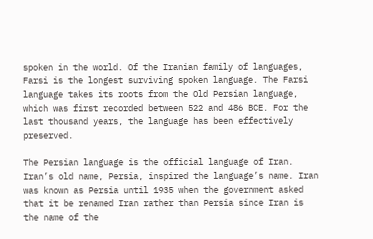spoken in the world. Of the Iranian family of languages, Farsi is the longest surviving spoken language. The Farsi language takes its roots from the Old Persian language, which was first recorded between 522 and 486 BCE. For the last thousand years, the language has been effectively preserved.

The Persian language is the official language of Iran. Iran’s old name, Persia, inspired the language’s name. Iran was known as Persia until 1935 when the government asked that it be renamed Iran rather than Persia since Iran is the name of the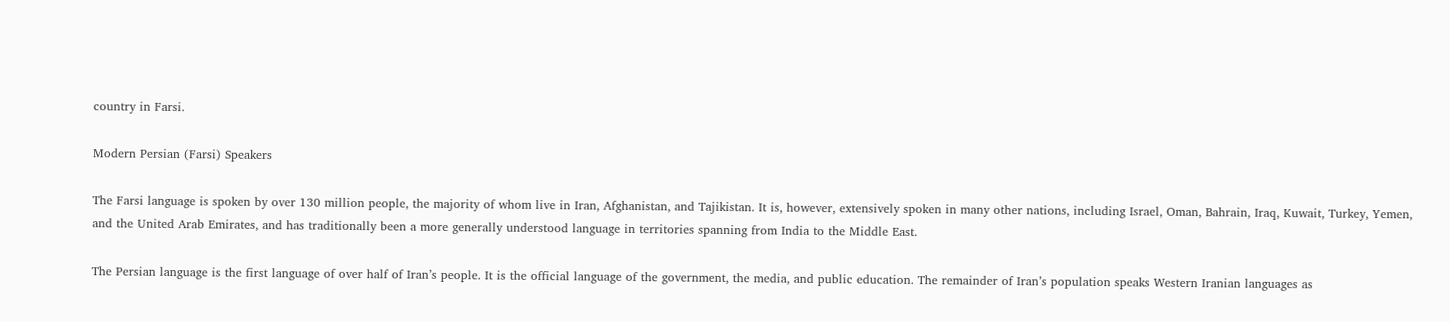country in Farsi.

Modern Persian (Farsi) Speakers

The Farsi language is spoken by over 130 million people, the majority of whom live in Iran, Afghanistan, and Tajikistan. It is, however, extensively spoken in many other nations, including Israel, Oman, Bahrain, Iraq, Kuwait, Turkey, Yemen, and the United Arab Emirates, and has traditionally been a more generally understood language in territories spanning from India to the Middle East.

The Persian language is the first language of over half of Iran’s people. It is the official language of the government, the media, and public education. The remainder of Iran’s population speaks Western Iranian languages as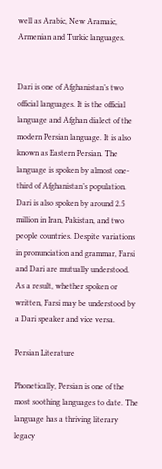well as Arabic, New Aramaic, Armenian and Turkic languages.


Dari is one of Afghanistan’s two official languages. It is the official language and Afghan dialect of the modern Persian language. It is also known as Eastern Persian. The language is spoken by almost one-third of Afghanistan’s population. Dari is also spoken by around 2.5 million in Iran, Pakistan, and two people countries. Despite variations in pronunciation and grammar, Farsi and Dari are mutually understood. As a result, whether spoken or written, Farsi may be understood by a Dari speaker and vice versa.

Persian Literature

Phonetically, Persian is one of the most soothing languages to date. The language has a thriving literary legacy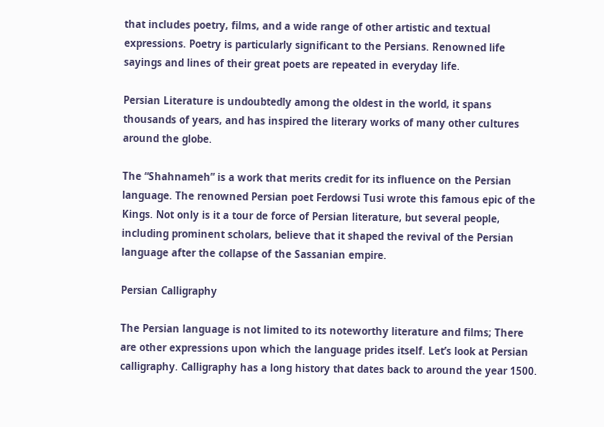that includes poetry, films, and a wide range of other artistic and textual expressions. Poetry is particularly significant to the Persians. Renowned life sayings and lines of their great poets are repeated in everyday life.

Persian Literature is undoubtedly among the oldest in the world, it spans thousands of years, and has inspired the literary works of many other cultures around the globe.

The “Shahnameh” is a work that merits credit for its influence on the Persian language. The renowned Persian poet Ferdowsi Tusi wrote this famous epic of the Kings. Not only is it a tour de force of Persian literature, but several people, including prominent scholars, believe that it shaped the revival of the Persian language after the collapse of the Sassanian empire.

Persian Calligraphy

The Persian language is not limited to its noteworthy literature and films; There are other expressions upon which the language prides itself. Let’s look at Persian calligraphy. Calligraphy has a long history that dates back to around the year 1500.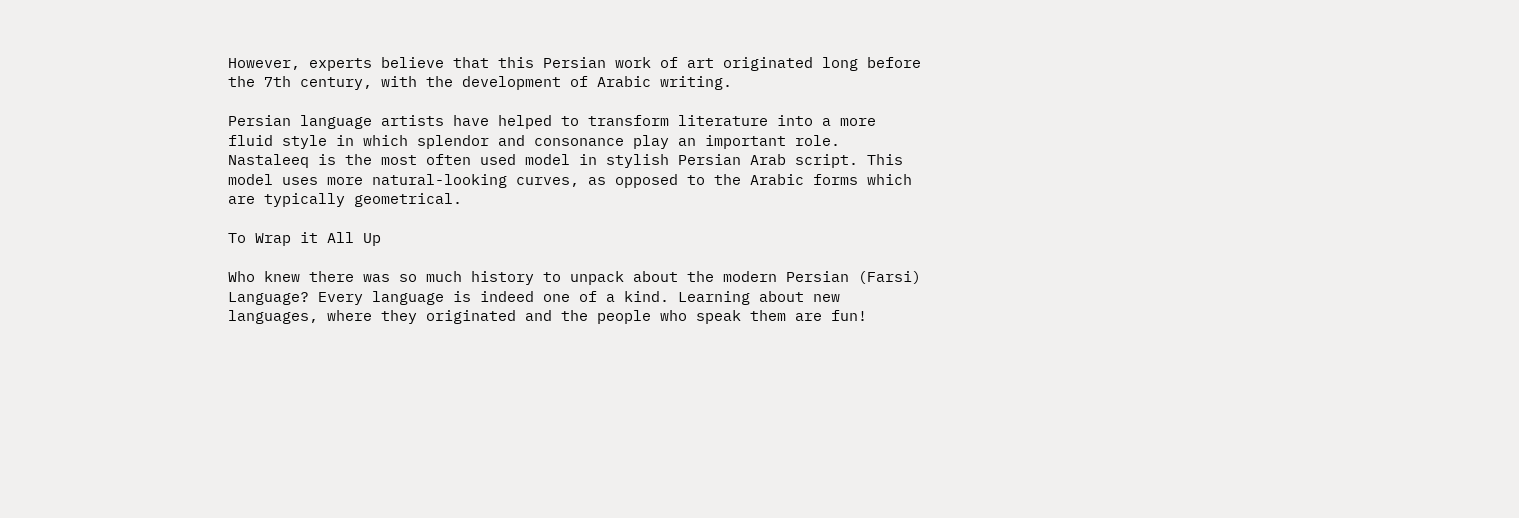However, experts believe that this Persian work of art originated long before the 7th century, with the development of Arabic writing.

Persian language artists have helped to transform literature into a more fluid style in which splendor and consonance play an important role. Nastaleeq is the most often used model in stylish Persian Arab script. This model uses more natural-looking curves, as opposed to the Arabic forms which are typically geometrical.

To Wrap it All Up

Who knew there was so much history to unpack about the modern Persian (Farsi) Language? Every language is indeed one of a kind. Learning about new languages, where they originated and the people who speak them are fun!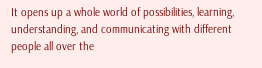It opens up a whole world of possibilities, learning, understanding, and communicating with different people all over the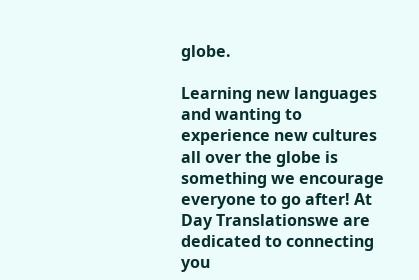globe.

Learning new languages and wanting to experience new cultures all over the globe is something we encourage everyone to go after! At Day Translationswe are dedicated to connecting you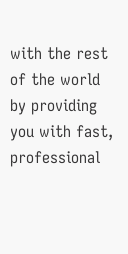with the rest of the world by providing you with fast, professional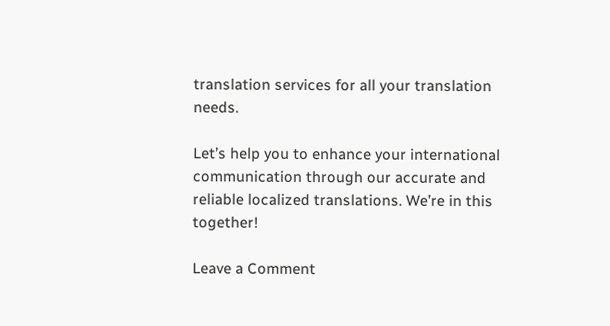translation services for all your translation needs.

Let’s help you to enhance your international communication through our accurate and reliable localized translations. We’re in this together!

Leave a Comment